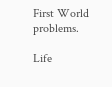First World problems.

Life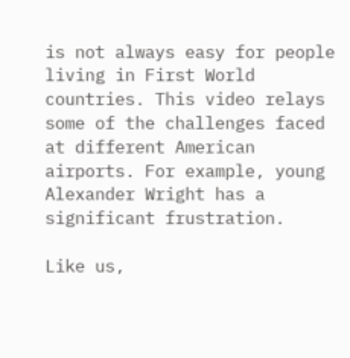is not always easy for people living in First World countries. This video relays some of the challenges faced at different American airports. For example, young Alexander Wright has a significant frustration.

Like us,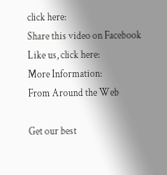click here:
Share this video on Facebook
Like us, click here:
More Information:
From Around the Web

Get our best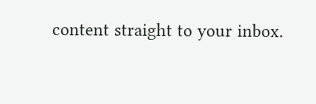content straight to your inbox.